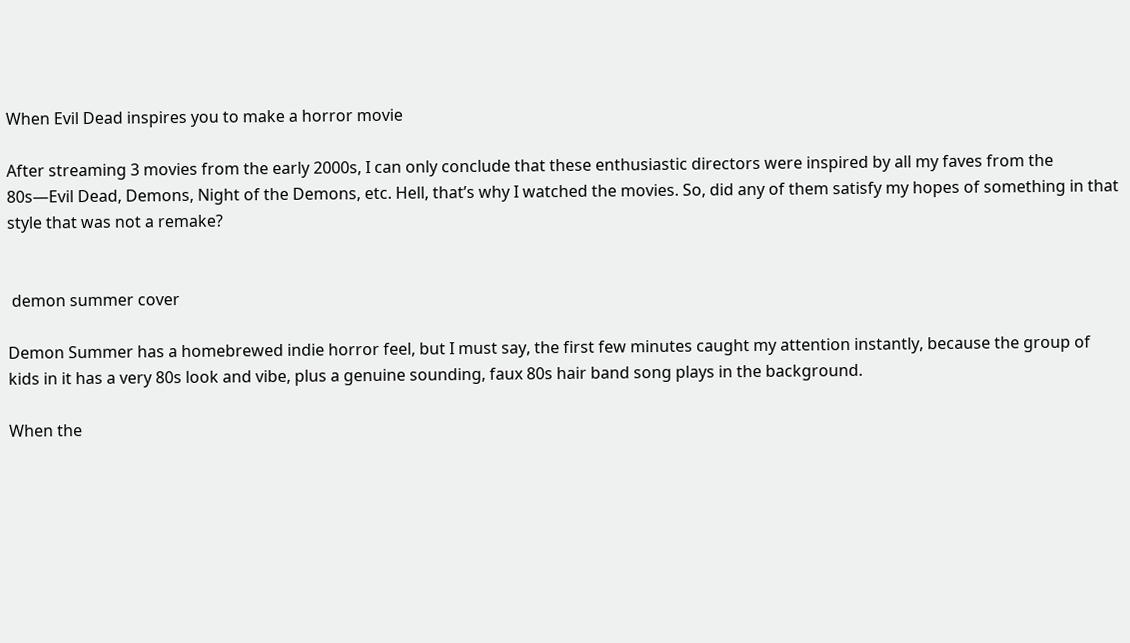When Evil Dead inspires you to make a horror movie

After streaming 3 movies from the early 2000s, I can only conclude that these enthusiastic directors were inspired by all my faves from the 80s—Evil Dead, Demons, Night of the Demons, etc. Hell, that’s why I watched the movies. So, did any of them satisfy my hopes of something in that style that was not a remake?


 demon summer cover

Demon Summer has a homebrewed indie horror feel, but I must say, the first few minutes caught my attention instantly, because the group of kids in it has a very 80s look and vibe, plus a genuine sounding, faux 80s hair band song plays in the background.

When the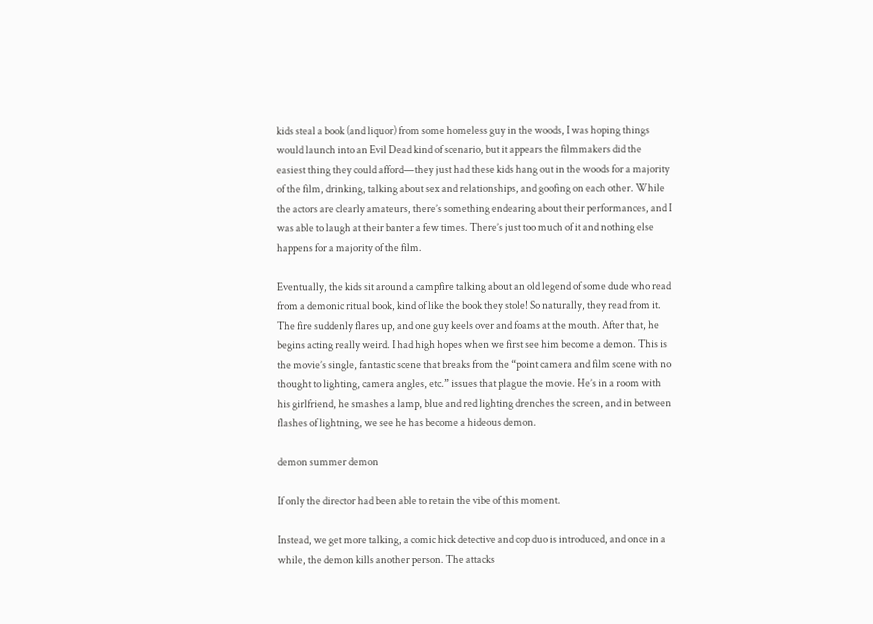kids steal a book (and liquor) from some homeless guy in the woods, I was hoping things would launch into an Evil Dead kind of scenario, but it appears the filmmakers did the easiest thing they could afford—they just had these kids hang out in the woods for a majority of the film, drinking, talking about sex and relationships, and goofing on each other. While the actors are clearly amateurs, there’s something endearing about their performances, and I was able to laugh at their banter a few times. There’s just too much of it and nothing else happens for a majority of the film.

Eventually, the kids sit around a campfire talking about an old legend of some dude who read from a demonic ritual book, kind of like the book they stole! So naturally, they read from it. The fire suddenly flares up, and one guy keels over and foams at the mouth. After that, he begins acting really weird. I had high hopes when we first see him become a demon. This is the movie’s single, fantastic scene that breaks from the “point camera and film scene with no thought to lighting, camera angles, etc.” issues that plague the movie. He’s in a room with his girlfriend, he smashes a lamp, blue and red lighting drenches the screen, and in between flashes of lightning, we see he has become a hideous demon.

demon summer demon

If only the director had been able to retain the vibe of this moment.

Instead, we get more talking, a comic hick detective and cop duo is introduced, and once in a while, the demon kills another person. The attacks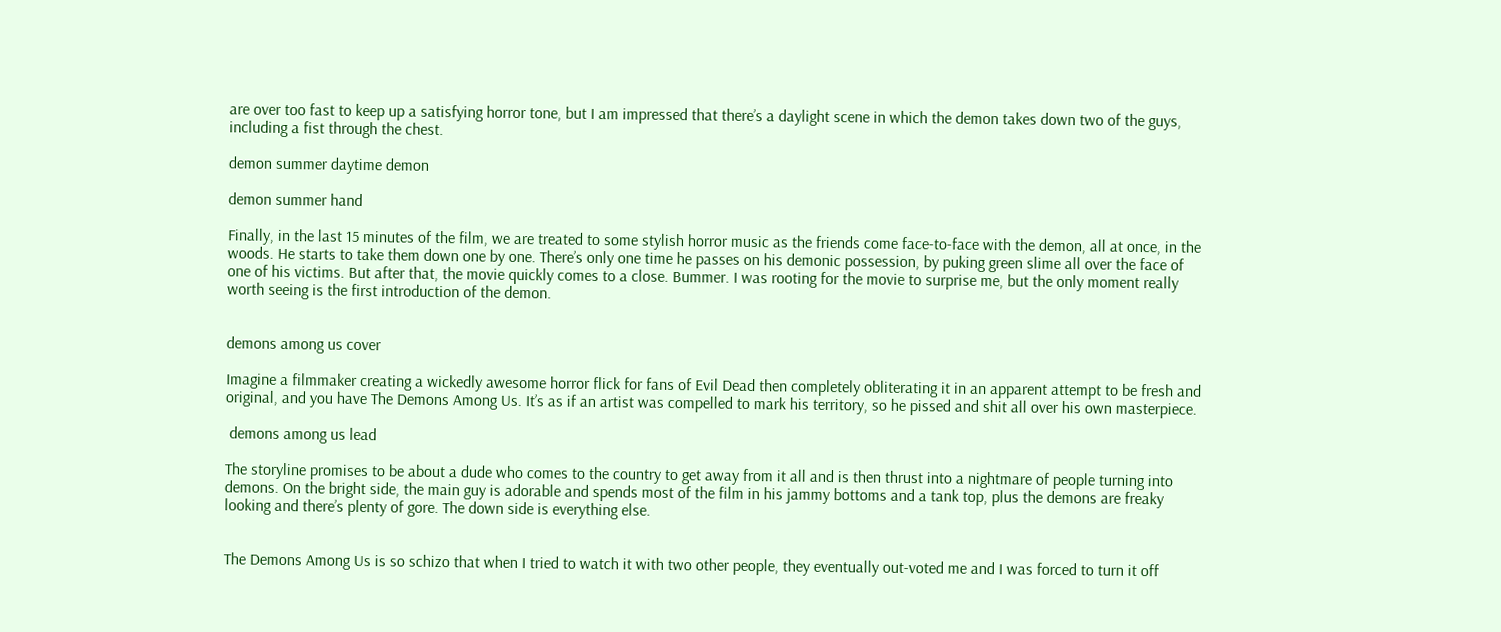are over too fast to keep up a satisfying horror tone, but I am impressed that there’s a daylight scene in which the demon takes down two of the guys, including a fist through the chest.

demon summer daytime demon

demon summer hand

Finally, in the last 15 minutes of the film, we are treated to some stylish horror music as the friends come face-to-face with the demon, all at once, in the woods. He starts to take them down one by one. There’s only one time he passes on his demonic possession, by puking green slime all over the face of one of his victims. But after that, the movie quickly comes to a close. Bummer. I was rooting for the movie to surprise me, but the only moment really worth seeing is the first introduction of the demon.


demons among us cover

Imagine a filmmaker creating a wickedly awesome horror flick for fans of Evil Dead then completely obliterating it in an apparent attempt to be fresh and original, and you have The Demons Among Us. It’s as if an artist was compelled to mark his territory, so he pissed and shit all over his own masterpiece.

 demons among us lead

The storyline promises to be about a dude who comes to the country to get away from it all and is then thrust into a nightmare of people turning into demons. On the bright side, the main guy is adorable and spends most of the film in his jammy bottoms and a tank top, plus the demons are freaky looking and there’s plenty of gore. The down side is everything else.


The Demons Among Us is so schizo that when I tried to watch it with two other people, they eventually out-voted me and I was forced to turn it off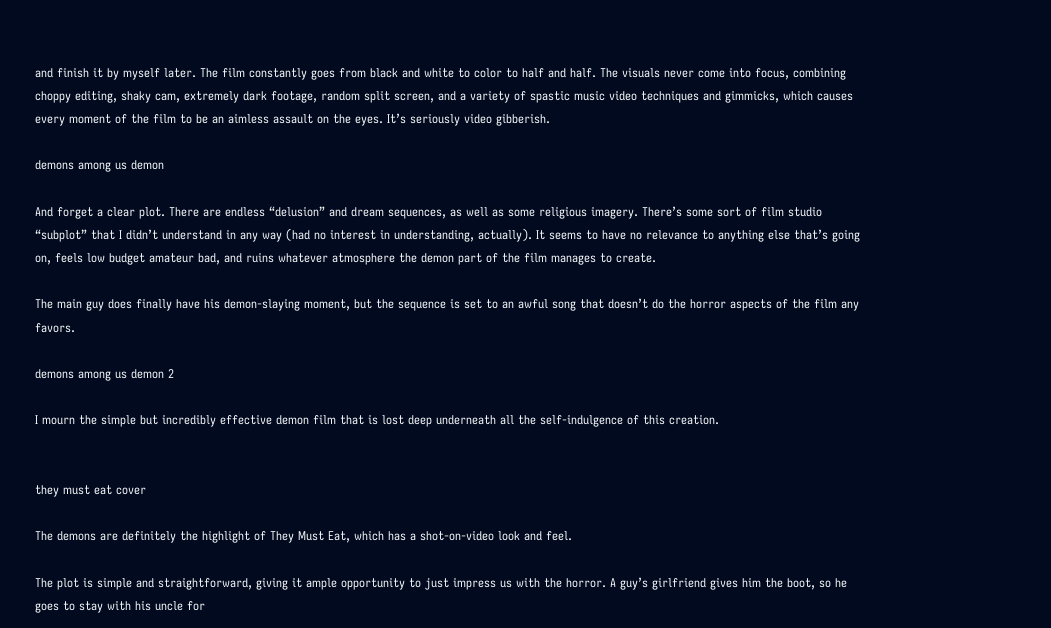and finish it by myself later. The film constantly goes from black and white to color to half and half. The visuals never come into focus, combining choppy editing, shaky cam, extremely dark footage, random split screen, and a variety of spastic music video techniques and gimmicks, which causes every moment of the film to be an aimless assault on the eyes. It’s seriously video gibberish.

demons among us demon

And forget a clear plot. There are endless “delusion” and dream sequences, as well as some religious imagery. There’s some sort of film studio “subplot” that I didn’t understand in any way (had no interest in understanding, actually). It seems to have no relevance to anything else that’s going on, feels low budget amateur bad, and ruins whatever atmosphere the demon part of the film manages to create.

The main guy does finally have his demon-slaying moment, but the sequence is set to an awful song that doesn’t do the horror aspects of the film any favors.

demons among us demon 2

I mourn the simple but incredibly effective demon film that is lost deep underneath all the self-indulgence of this creation.


they must eat cover

The demons are definitely the highlight of They Must Eat, which has a shot-on-video look and feel.

The plot is simple and straightforward, giving it ample opportunity to just impress us with the horror. A guy’s girlfriend gives him the boot, so he goes to stay with his uncle for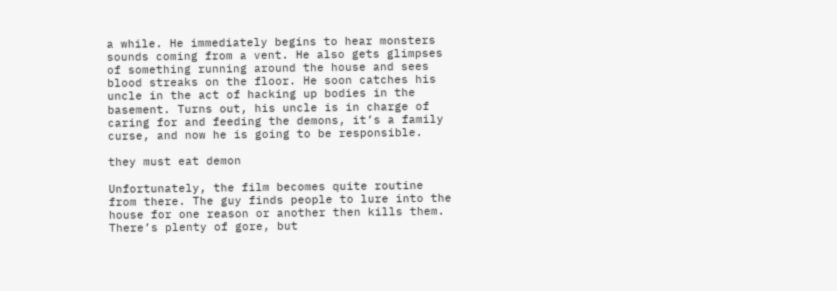a while. He immediately begins to hear monsters sounds coming from a vent. He also gets glimpses of something running around the house and sees blood streaks on the floor. He soon catches his uncle in the act of hacking up bodies in the basement. Turns out, his uncle is in charge of caring for and feeding the demons, it’s a family curse, and now he is going to be responsible.

they must eat demon

Unfortunately, the film becomes quite routine from there. The guy finds people to lure into the house for one reason or another then kills them. There’s plenty of gore, but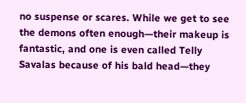no suspense or scares. While we get to see the demons often enough—their makeup is fantastic, and one is even called Telly Savalas because of his bald head—they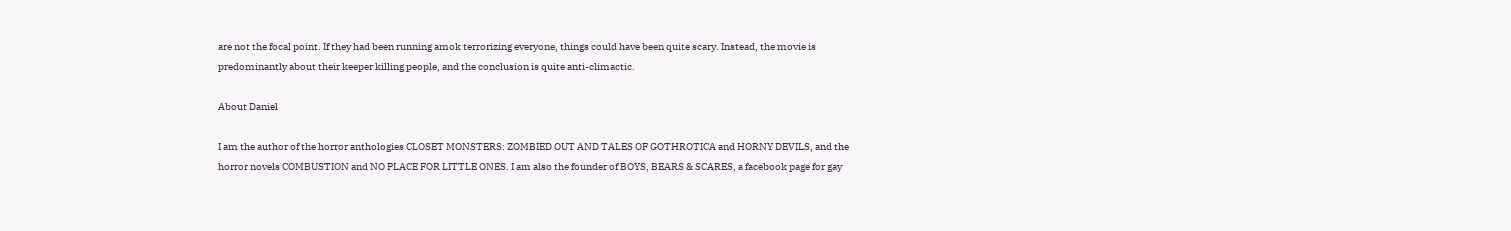are not the focal point. If they had been running amok terrorizing everyone, things could have been quite scary. Instead, the movie is predominantly about their keeper killing people, and the conclusion is quite anti-climactic.

About Daniel

I am the author of the horror anthologies CLOSET MONSTERS: ZOMBIED OUT AND TALES OF GOTHROTICA and HORNY DEVILS, and the horror novels COMBUSTION and NO PLACE FOR LITTLE ONES. I am also the founder of BOYS, BEARS & SCARES, a facebook page for gay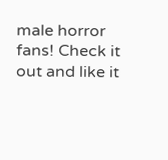male horror fans! Check it out and like it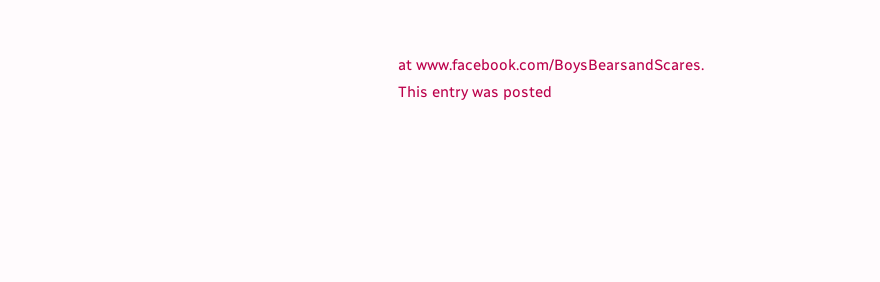at www.facebook.com/BoysBearsandScares.
This entry was posted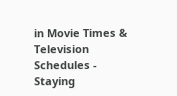in Movie Times & Television Schedules - Staying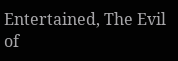Entertained, The Evil of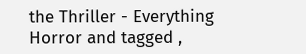the Thriller - Everything Horror and tagged ,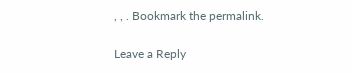, , . Bookmark the permalink.

Leave a Reply